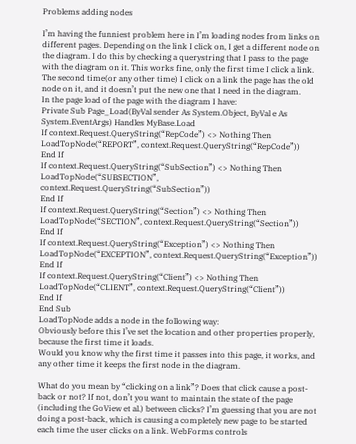Problems adding nodes

I’m having the funniest problem here in I’m loading nodes from links on different pages. Depending on the link I click on, I get a different node on the diagram. I do this by checking a querystring that I pass to the page with the diagram on it. This works fine, only the first time I click a link. The second time(or any other time) I click on a link the page has the old node on it, and it doesn’t put the new one that I need in the diagram.
In the page load of the page with the diagram I have:
Private Sub Page_Load(ByVal sender As System.Object, ByVal e As System.EventArgs) Handles MyBase.Load
If context.Request.QueryString(“RepCode”) <> Nothing Then
LoadTopNode(“REPORT”, context.Request.QueryString(“RepCode”))
End If
If context.Request.QueryString(“SubSection”) <> Nothing Then
LoadTopNode(“SUBSECTION”, context.Request.QueryString(“SubSection”))
End If
If context.Request.QueryString(“Section”) <> Nothing Then
LoadTopNode(“SECTION”, context.Request.QueryString(“Section”))
End If
If context.Request.QueryString(“Exception”) <> Nothing Then
LoadTopNode(“EXCEPTION”, context.Request.QueryString(“Exception”))
End If
If context.Request.QueryString(“Client”) <> Nothing Then
LoadTopNode(“CLIENT”, context.Request.QueryString(“Client”))
End If
End Sub
LoadTopNode adds a node in the following way:
Obviously before this I’ve set the location and other properties properly, because the first time it loads.
Would you know why the first time it passes into this page, it works, and any other time it keeps the first node in the diagram.

What do you mean by “clicking on a link”? Does that click cause a post-back or not? If not, don’t you want to maintain the state of the page (including the GoView et al.) between clicks? I’m guessing that you are not doing a post-back, which is causing a completely new page to be started each time the user clicks on a link. WebForms controls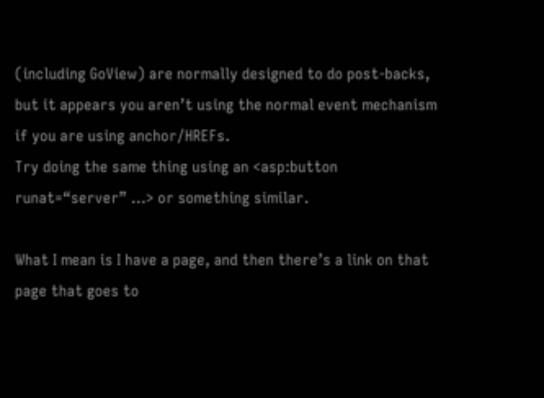(including GoView) are normally designed to do post-backs, but it appears you aren’t using the normal event mechanism if you are using anchor/HREFs.
Try doing the same thing using an <asp:button runat=“server” …> or something similar.

What I mean is I have a page, and then there’s a link on that page that goes to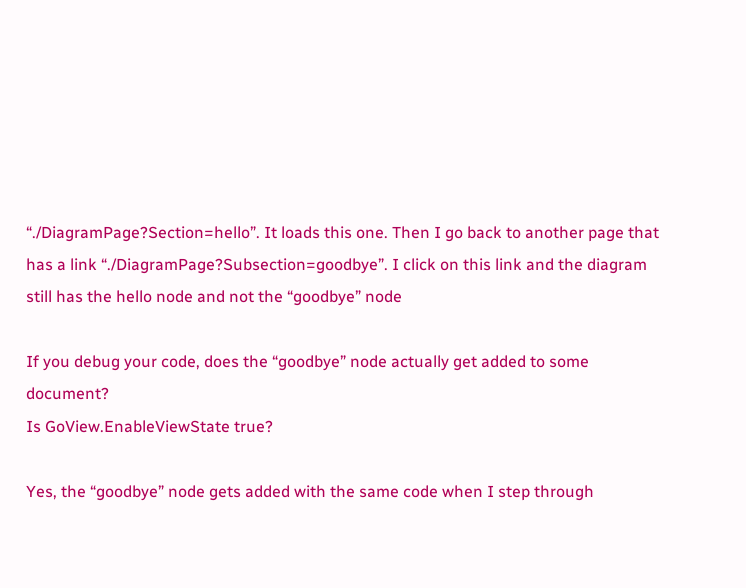“./DiagramPage?Section=hello”. It loads this one. Then I go back to another page that has a link “./DiagramPage?Subsection=goodbye”. I click on this link and the diagram still has the hello node and not the “goodbye” node

If you debug your code, does the “goodbye” node actually get added to some document?
Is GoView.EnableViewState true?

Yes, the “goodbye” node gets added with the same code when I step through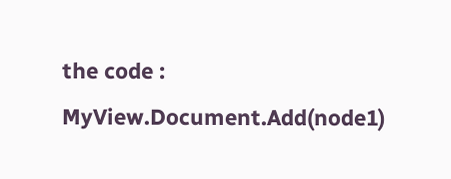the code : MyView.Document.Add(node1)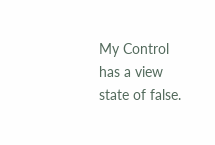My Control has a view state of false.